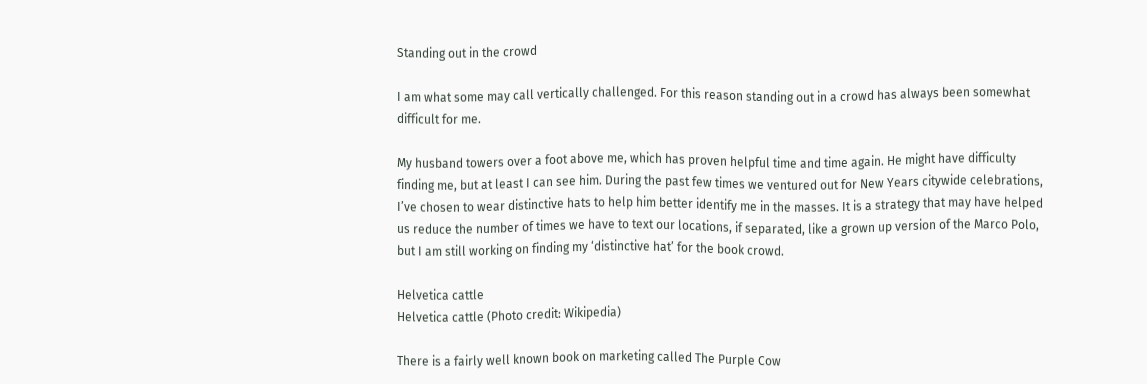Standing out in the crowd

I am what some may call vertically challenged. For this reason standing out in a crowd has always been somewhat difficult for me.

My husband towers over a foot above me, which has proven helpful time and time again. He might have difficulty finding me, but at least I can see him. During the past few times we ventured out for New Years citywide celebrations, I’ve chosen to wear distinctive hats to help him better identify me in the masses. It is a strategy that may have helped us reduce the number of times we have to text our locations, if separated, like a grown up version of the Marco Polo, but I am still working on finding my ‘distinctive hat’ for the book crowd.

Helvetica cattle
Helvetica cattle (Photo credit: Wikipedia)

There is a fairly well known book on marketing called The Purple Cow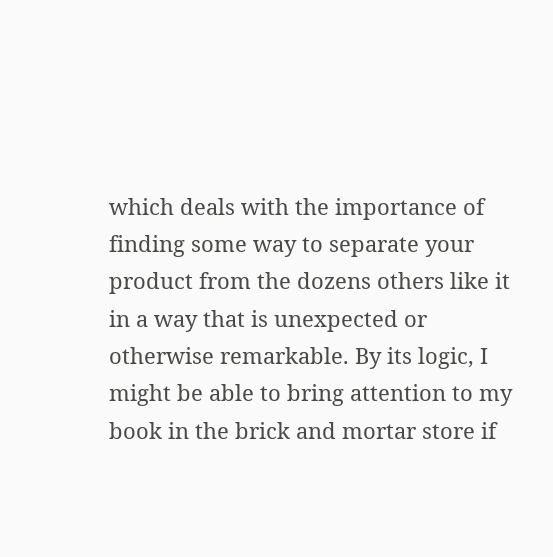which deals with the importance of finding some way to separate your product from the dozens others like it in a way that is unexpected or otherwise remarkable. By its logic, I might be able to bring attention to my book in the brick and mortar store if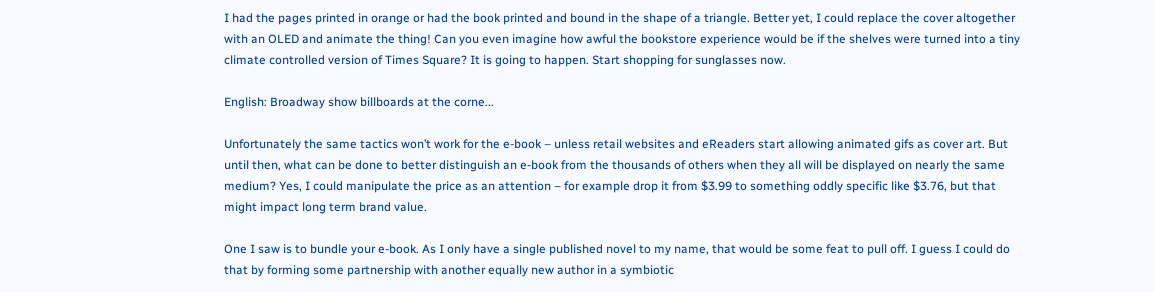I had the pages printed in orange or had the book printed and bound in the shape of a triangle. Better yet, I could replace the cover altogether with an OLED and animate the thing! Can you even imagine how awful the bookstore experience would be if the shelves were turned into a tiny climate controlled version of Times Square? It is going to happen. Start shopping for sunglasses now.

English: Broadway show billboards at the corne...

Unfortunately the same tactics won’t work for the e-book – unless retail websites and eReaders start allowing animated gifs as cover art. But until then, what can be done to better distinguish an e-book from the thousands of others when they all will be displayed on nearly the same medium? Yes, I could manipulate the price as an attention – for example drop it from $3.99 to something oddly specific like $3.76, but that might impact long term brand value.

One I saw is to bundle your e-book. As I only have a single published novel to my name, that would be some feat to pull off. I guess I could do that by forming some partnership with another equally new author in a symbiotic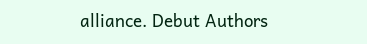alliance. Debut Authors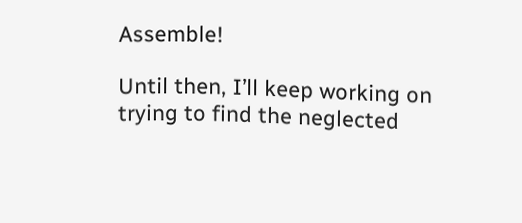Assemble!

Until then, I’ll keep working on trying to find the neglected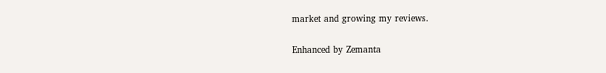market and growing my reviews.

Enhanced by Zemanta